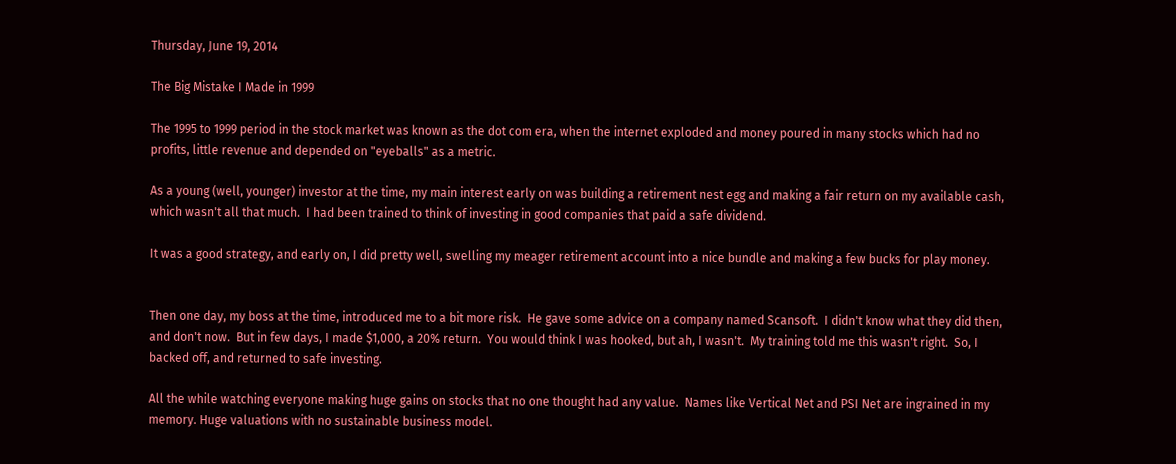Thursday, June 19, 2014

The Big Mistake I Made in 1999

The 1995 to 1999 period in the stock market was known as the dot com era, when the internet exploded and money poured in many stocks which had no profits, little revenue and depended on "eyeballs" as a metric.

As a young (well, younger) investor at the time, my main interest early on was building a retirement nest egg and making a fair return on my available cash, which wasn't all that much.  I had been trained to think of investing in good companies that paid a safe dividend.

It was a good strategy, and early on, I did pretty well, swelling my meager retirement account into a nice bundle and making a few bucks for play money.


Then one day, my boss at the time, introduced me to a bit more risk.  He gave some advice on a company named Scansoft.  I didn't know what they did then, and don't now.  But in few days, I made $1,000, a 20% return.  You would think I was hooked, but ah, I wasn't.  My training told me this wasn't right.  So, I backed off, and returned to safe investing.

All the while watching everyone making huge gains on stocks that no one thought had any value.  Names like Vertical Net and PSI Net are ingrained in my memory. Huge valuations with no sustainable business model.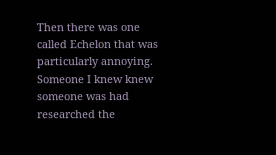Then there was one called Echelon that was particularly annoying.  Someone I knew knew someone was had researched the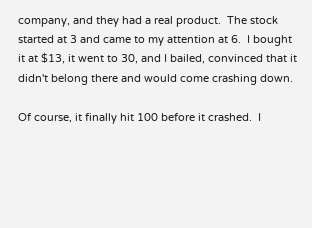company, and they had a real product.  The stock started at 3 and came to my attention at 6.  I bought it at $13, it went to 30, and I bailed, convinced that it didn't belong there and would come crashing down.

Of course, it finally hit 100 before it crashed.  I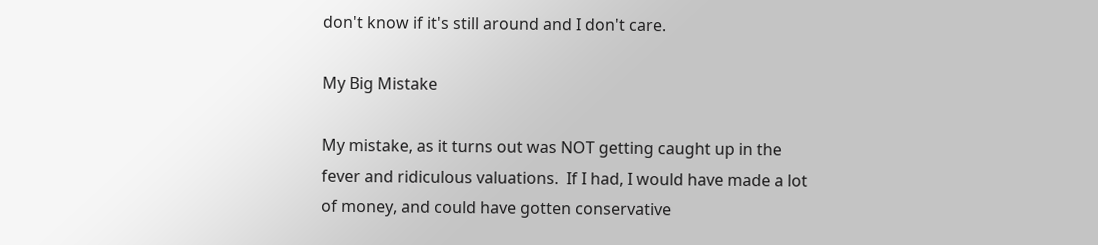don't know if it's still around and I don't care.

My Big Mistake

My mistake, as it turns out was NOT getting caught up in the fever and ridiculous valuations.  If I had, I would have made a lot of money, and could have gotten conservative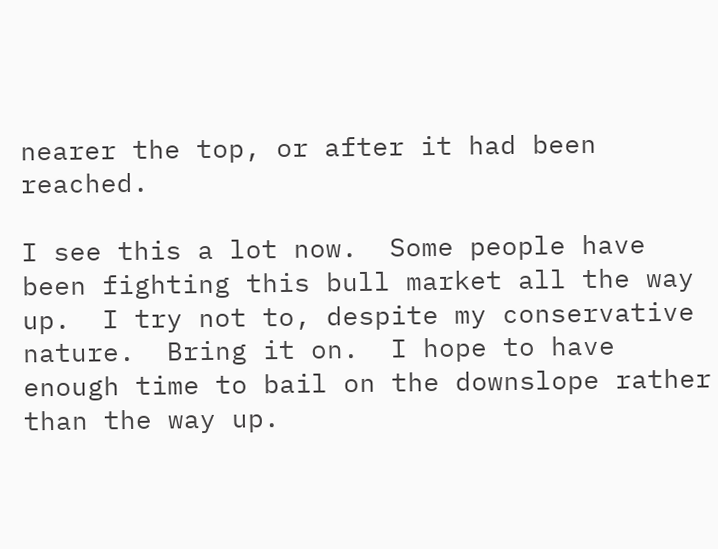nearer the top, or after it had been reached.

I see this a lot now.  Some people have been fighting this bull market all the way up.  I try not to, despite my conservative nature.  Bring it on.  I hope to have enough time to bail on the downslope rather than the way up.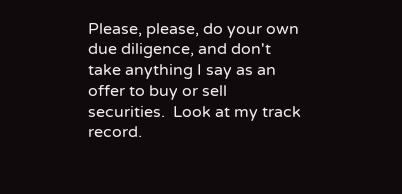Please, please, do your own due diligence, and don't take anything I say as an offer to buy or sell securities.  Look at my track record.